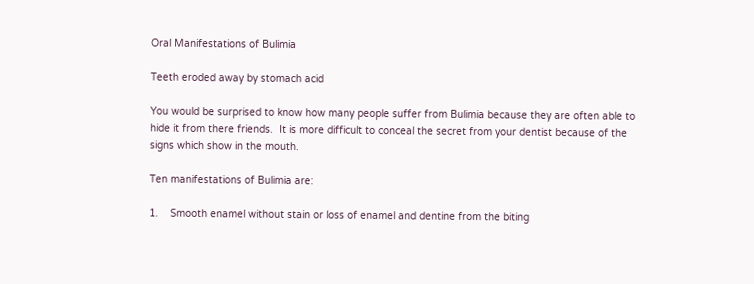Oral Manifestations of Bulimia

Teeth eroded away by stomach acid

You would be surprised to know how many people suffer from Bulimia because they are often able to hide it from there friends.  It is more difficult to conceal the secret from your dentist because of the signs which show in the mouth.

Ten manifestations of Bulimia are:

1.    Smooth enamel without stain or loss of enamel and dentine from the biting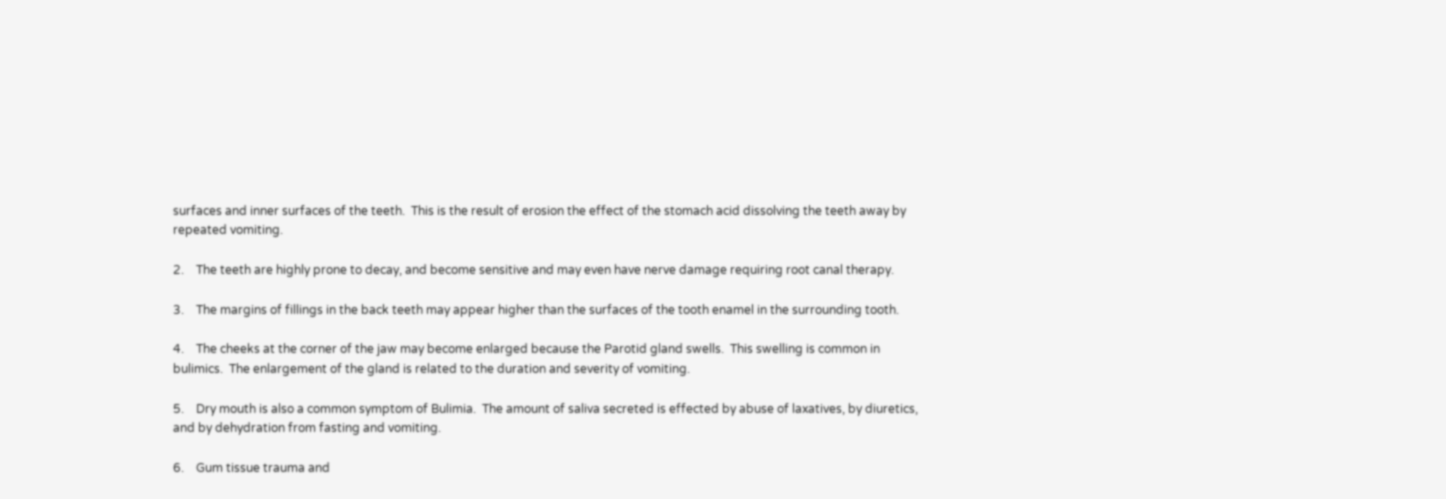surfaces and inner surfaces of the teeth.  This is the result of erosion the effect of the stomach acid dissolving the teeth away by repeated vomiting.

2.    The teeth are highly prone to decay, and become sensitive and may even have nerve damage requiring root canal therapy.

3.    The margins of fillings in the back teeth may appear higher than the surfaces of the tooth enamel in the surrounding tooth.

4.    The cheeks at the corner of the jaw may become enlarged because the Parotid gland swells.  This swelling is common in bulimics.  The enlargement of the gland is related to the duration and severity of vomiting.

5.    Dry mouth is also a common symptom of Bulimia.  The amount of saliva secreted is effected by abuse of laxatives, by diuretics, and by dehydration from fasting and vomiting.

6.    Gum tissue trauma and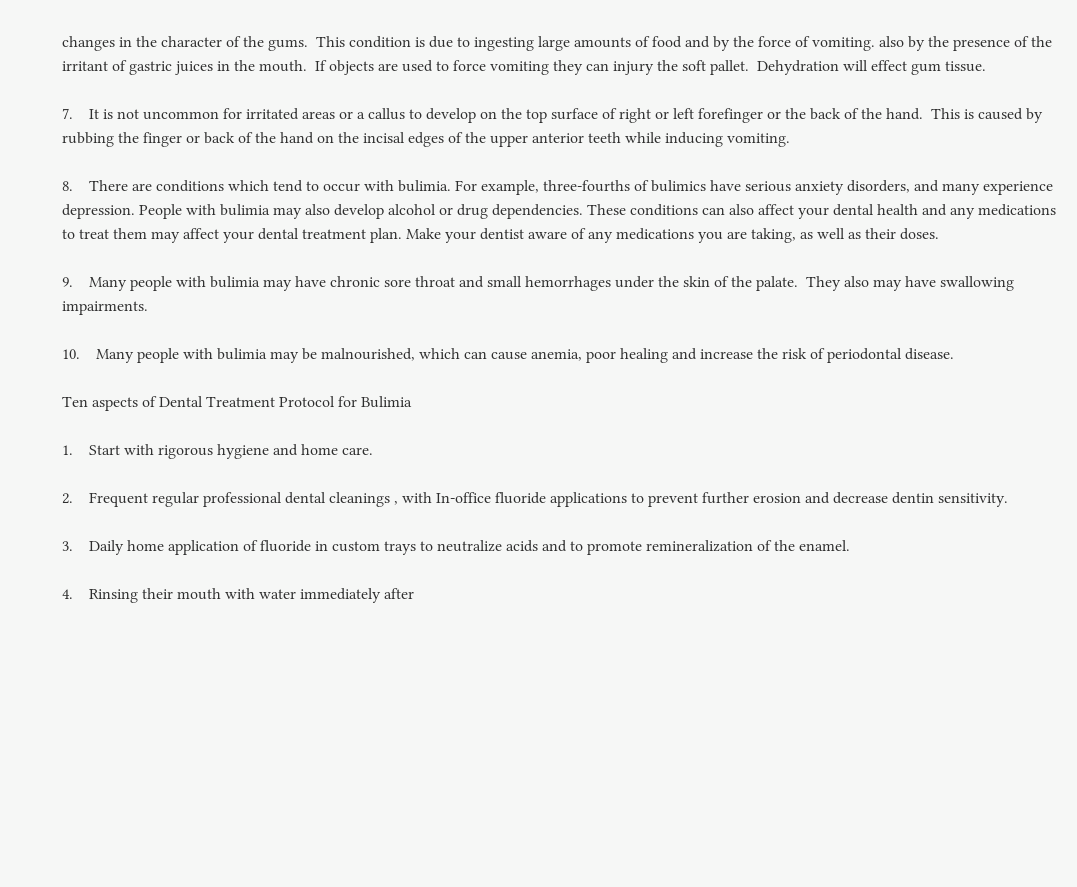changes in the character of the gums.  This condition is due to ingesting large amounts of food and by the force of vomiting. also by the presence of the irritant of gastric juices in the mouth.  If objects are used to force vomiting they can injury the soft pallet.  Dehydration will effect gum tissue.

7.    It is not uncommon for irritated areas or a callus to develop on the top surface of right or left forefinger or the back of the hand.  This is caused by rubbing the finger or back of the hand on the incisal edges of the upper anterior teeth while inducing vomiting.

8.    There are conditions which tend to occur with bulimia. For example, three-fourths of bulimics have serious anxiety disorders, and many experience depression. People with bulimia may also develop alcohol or drug dependencies. These conditions can also affect your dental health and any medications to treat them may affect your dental treatment plan. Make your dentist aware of any medications you are taking, as well as their doses.

9.    Many people with bulimia may have chronic sore throat and small hemorrhages under the skin of the palate.  They also may have swallowing impairments.

10.    Many people with bulimia may be malnourished, which can cause anemia, poor healing and increase the risk of periodontal disease.

Ten aspects of Dental Treatment Protocol for Bulimia

1.    Start with rigorous hygiene and home care.

2.    Frequent regular professional dental cleanings , with In-office fluoride applications to prevent further erosion and decrease dentin sensitivity.

3.    Daily home application of fluoride in custom trays to neutralize acids and to promote remineralization of the enamel.

4.    Rinsing their mouth with water immediately after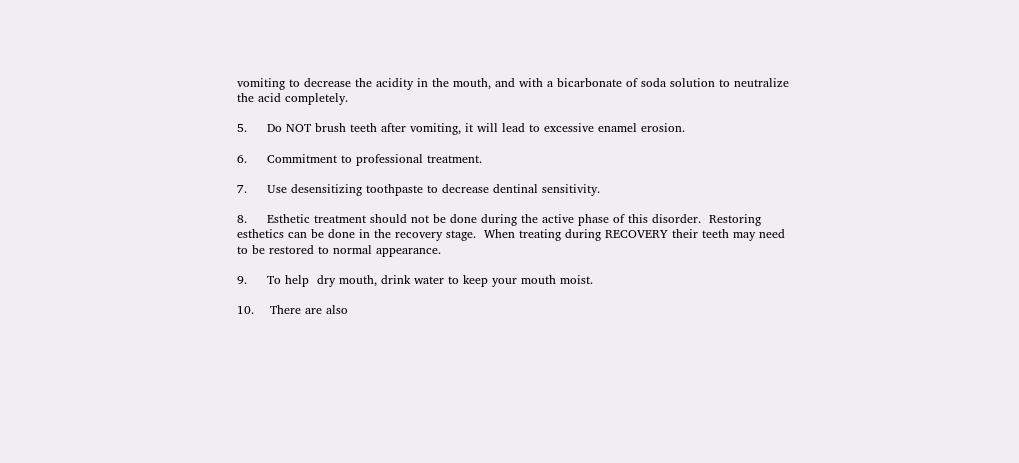vomiting to decrease the acidity in the mouth, and with a bicarbonate of soda solution to neutralize the acid completely.

5.     Do NOT brush teeth after vomiting, it will lead to excessive enamel erosion.

6.     Commitment to professional treatment.

7.     Use desensitizing toothpaste to decrease dentinal sensitivity.

8.     Esthetic treatment should not be done during the active phase of this disorder.  Restoring esthetics can be done in the recovery stage.  When treating during RECOVERY their teeth may need to be restored to normal appearance.

9.     To help  dry mouth, drink water to keep your mouth moist.

10.    There are also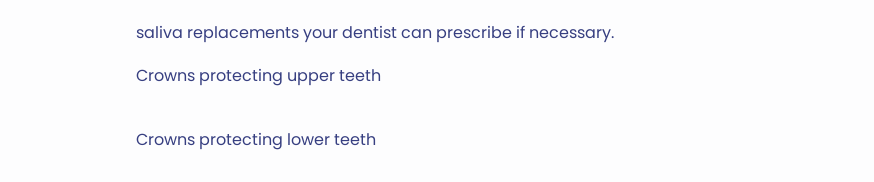saliva replacements your dentist can prescribe if necessary.

Crowns protecting upper teeth


Crowns protecting lower teeth